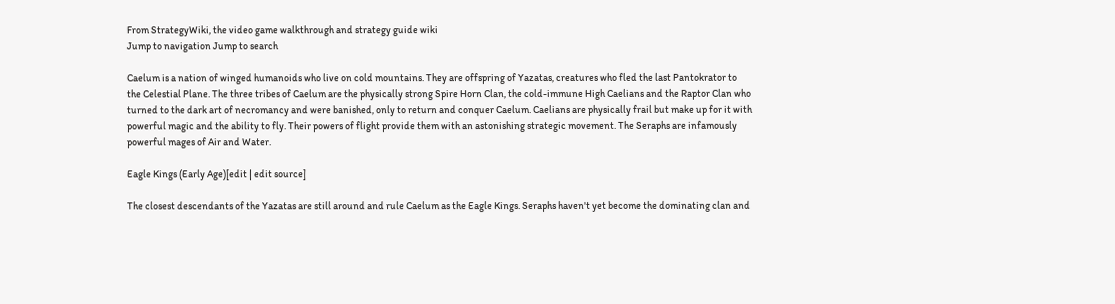From StrategyWiki, the video game walkthrough and strategy guide wiki
Jump to navigation Jump to search

Caelum is a nation of winged humanoids who live on cold mountains. They are offspring of Yazatas, creatures who fled the last Pantokrator to the Celestial Plane. The three tribes of Caelum are the physically strong Spire Horn Clan, the cold-immune High Caelians and the Raptor Clan who turned to the dark art of necromancy and were banished, only to return and conquer Caelum. Caelians are physically frail but make up for it with powerful magic and the ability to fly. Their powers of flight provide them with an astonishing strategic movement. The Seraphs are infamously powerful mages of Air and Water.

Eagle Kings (Early Age)[edit | edit source]

The closest descendants of the Yazatas are still around and rule Caelum as the Eagle Kings. Seraphs haven't yet become the dominating clan and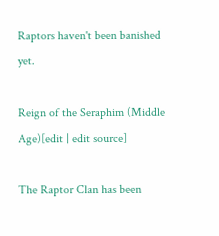Raptors haven't been banished yet.

Reign of the Seraphim (Middle Age)[edit | edit source]

The Raptor Clan has been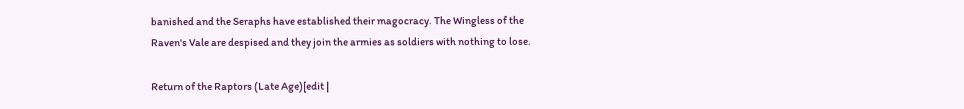banished and the Seraphs have established their magocracy. The Wingless of the Raven's Vale are despised and they join the armies as soldiers with nothing to lose.

Return of the Raptors (Late Age)[edit |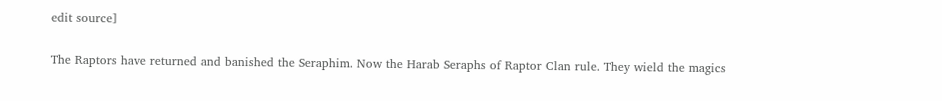edit source]

The Raptors have returned and banished the Seraphim. Now the Harab Seraphs of Raptor Clan rule. They wield the magics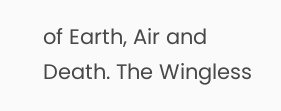of Earth, Air and Death. The Wingless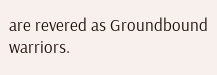are revered as Groundbound warriors.